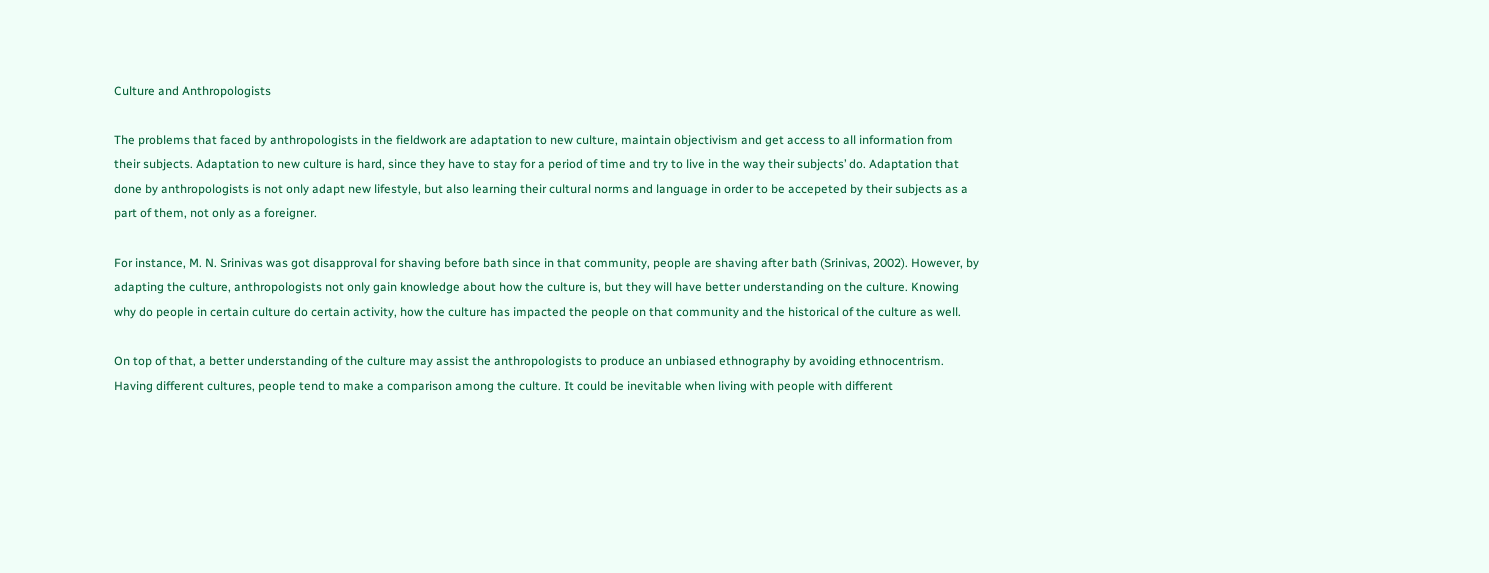Culture and Anthropologists

The problems that faced by anthropologists in the fieldwork are adaptation to new culture, maintain objectivism and get access to all information from their subjects. Adaptation to new culture is hard, since they have to stay for a period of time and try to live in the way their subjects’ do. Adaptation that done by anthropologists is not only adapt new lifestyle, but also learning their cultural norms and language in order to be accepeted by their subjects as a part of them, not only as a foreigner.

For instance, M. N. Srinivas was got disapproval for shaving before bath since in that community, people are shaving after bath (Srinivas, 2002). However, by adapting the culture, anthropologists not only gain knowledge about how the culture is, but they will have better understanding on the culture. Knowing why do people in certain culture do certain activity, how the culture has impacted the people on that community and the historical of the culture as well.

On top of that, a better understanding of the culture may assist the anthropologists to produce an unbiased ethnography by avoiding ethnocentrism. Having different cultures, people tend to make a comparison among the culture. It could be inevitable when living with people with different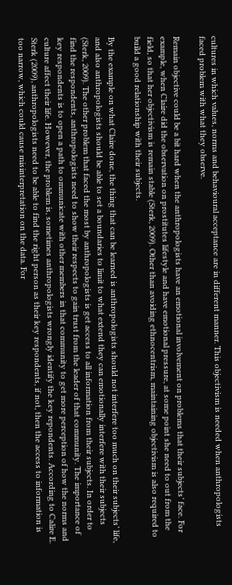cultures in which values, norms and behavioural acceptance are in different manner. This objectivism is needed when anthropologists faced problem with what they observe.

Remain objective could be a bit hard when the anthropologists have an emotional involvement on problems that their subjects’ face. For example, when Claire did the observation on prostitutes lifestyle and have emotional pressure, at some point she need to out from the field, so that her objectivism is remain stable (Sterk, 2009). Other than avoiding ethnocentrism, maintaining objectivism is also required to build a good relationship with their subjects.

By the example on what Claire done, the thing that can be learned is anthropologists should not interfere too much on their subjects’ life, and also anthropologists should be able to set a boundaries to limit to what extend they can emotionally interfere with their subjects (Sterk, 2009). The other problem that faced the most by anthropologists is get access to all information from their subjects. In order to find the respondents, anthropologists need to show their respects to gain trust from the leader of that community. The importance of key respondents is to open a path to ommunicate with other members in that community to get more perception of how the norms and culture affect their life. However, the problem is, sometimes anthropologists wrongly identify the key repondents. According to Calire E. Sterk (2009), anthropologists need to be able to find the right person as their key respondents, if not, then the access to information is too narrow, which could cause misinterpretation on the data. For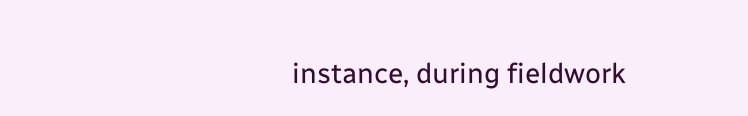instance, during fieldwork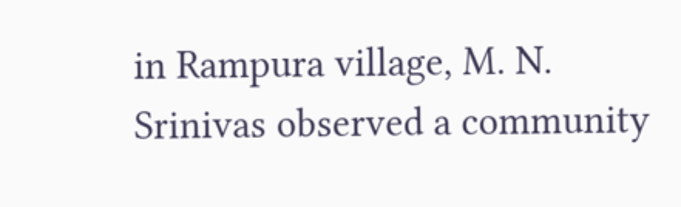in Rampura village, M. N. Srinivas observed a community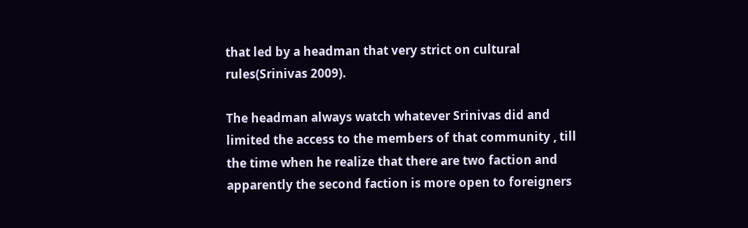that led by a headman that very strict on cultural rules(Srinivas 2009).

The headman always watch whatever Srinivas did and limited the access to the members of that community , till the time when he realize that there are two faction and apparently the second faction is more open to foreigners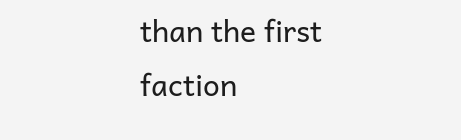than the first faction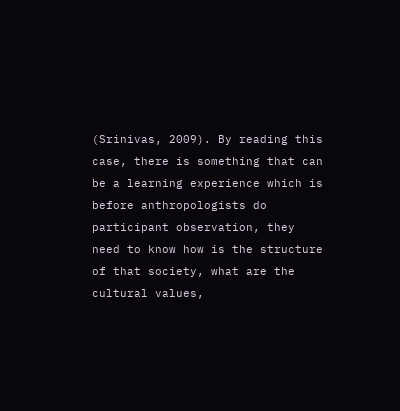(Srinivas, 2009). By reading this case, there is something that can be a learning experience which is before anthropologists do participant observation, they need to know how is the structure of that society, what are the cultural values,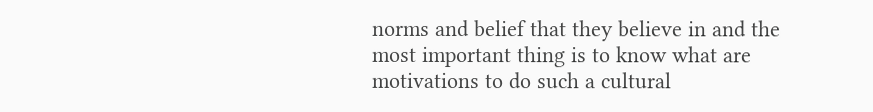norms and belief that they believe in and the most important thing is to know what are motivations to do such a cultural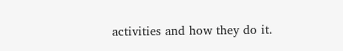activities and how they do it.